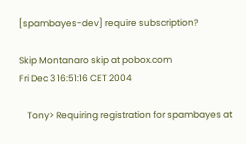[spambayes-dev] require subscription?

Skip Montanaro skip at pobox.com
Fri Dec 3 16:51:16 CET 2004

    Tony> Requiring registration for spambayes at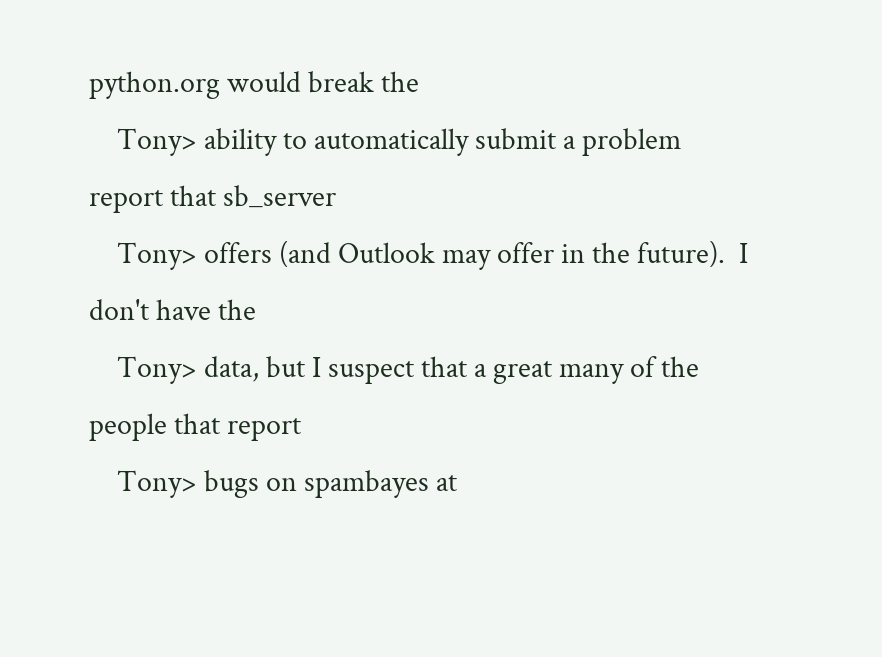python.org would break the
    Tony> ability to automatically submit a problem report that sb_server
    Tony> offers (and Outlook may offer in the future).  I don't have the
    Tony> data, but I suspect that a great many of the people that report
    Tony> bugs on spambayes at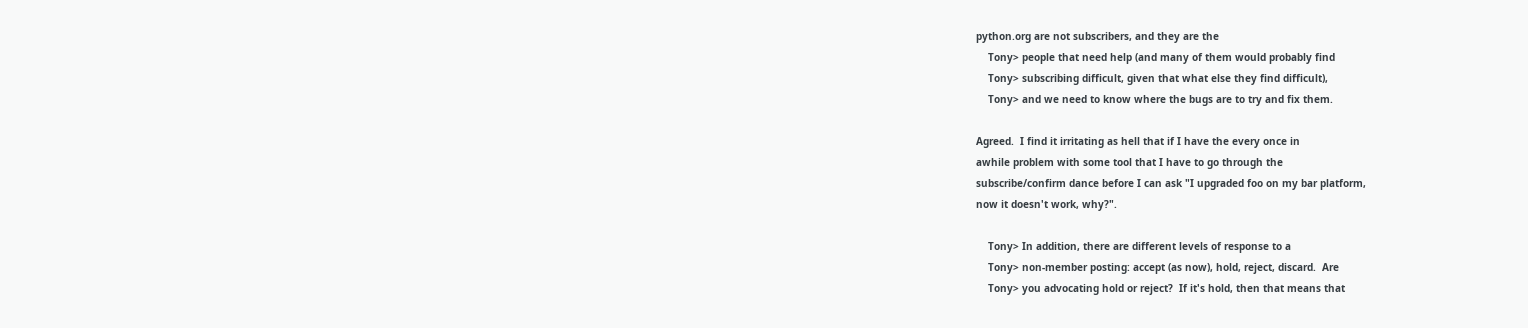python.org are not subscribers, and they are the
    Tony> people that need help (and many of them would probably find
    Tony> subscribing difficult, given that what else they find difficult),
    Tony> and we need to know where the bugs are to try and fix them.

Agreed.  I find it irritating as hell that if I have the every once in
awhile problem with some tool that I have to go through the
subscribe/confirm dance before I can ask "I upgraded foo on my bar platform,
now it doesn't work, why?".

    Tony> In addition, there are different levels of response to a
    Tony> non-member posting: accept (as now), hold, reject, discard.  Are
    Tony> you advocating hold or reject?  If it's hold, then that means that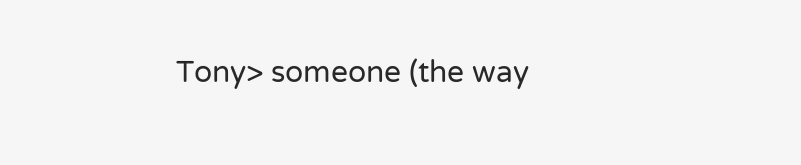Tony> someone (the way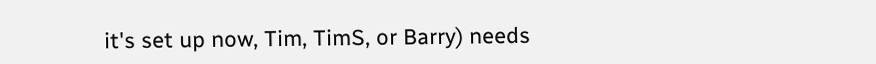it's set up now, Tim, TimS, or Barry) needs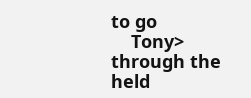to go
    Tony> through the held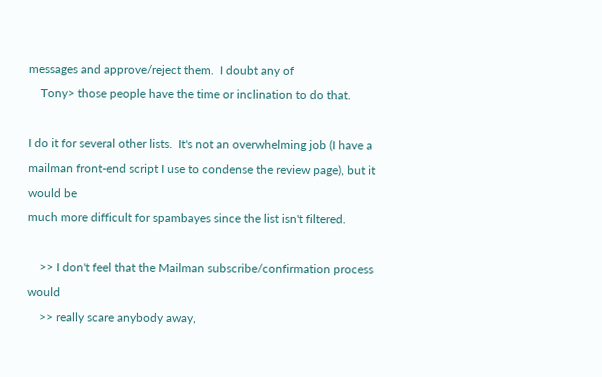messages and approve/reject them.  I doubt any of
    Tony> those people have the time or inclination to do that.

I do it for several other lists.  It's not an overwhelming job (I have a
mailman front-end script I use to condense the review page), but it would be
much more difficult for spambayes since the list isn't filtered.

    >> I don't feel that the Mailman subscribe/confirmation process would
    >> really scare anybody away,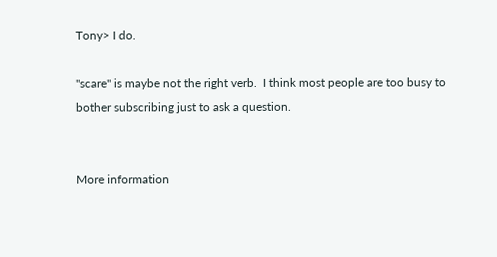Tony> I do.

"scare" is maybe not the right verb.  I think most people are too busy to
bother subscribing just to ask a question.


More information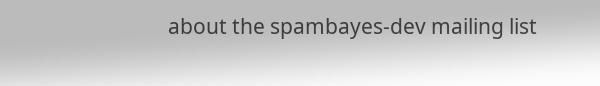about the spambayes-dev mailing list